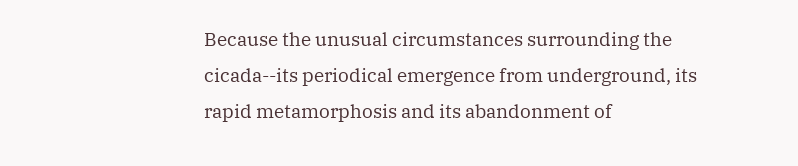Because the unusual circumstances surrounding the cicada--its periodical emergence from underground, its rapid metamorphosis and its abandonment of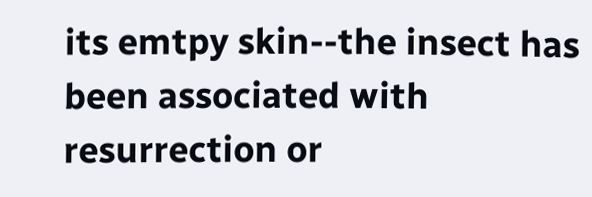its emtpy skin--the insect has been associated with resurrection or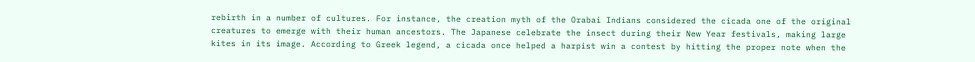rebirth in a number of cultures. For instance, the creation myth of the Orabai Indians considered the cicada one of the original creatures to emerge with their human ancestors. The Japanese celebrate the insect during their New Year festivals, making large kites in its image. According to Greek legend, a cicada once helped a harpist win a contest by hitting the proper note when the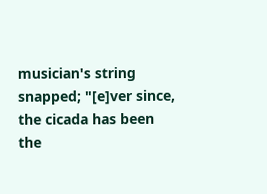musician's string snapped; "[e]ver since, the cicada has been the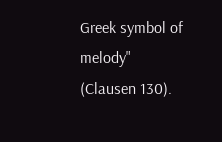Greek symbol of melody" (Clausen 130).